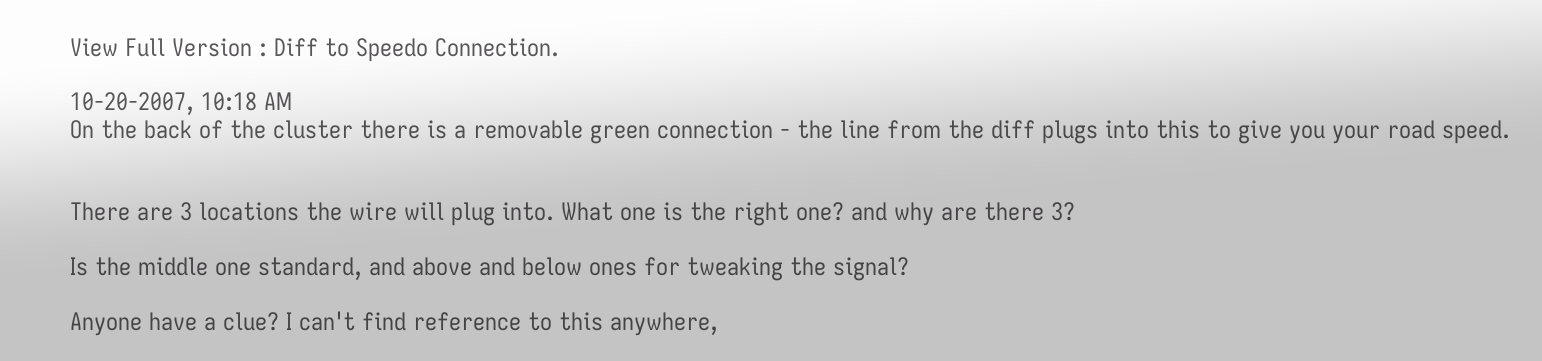View Full Version : Diff to Speedo Connection.

10-20-2007, 10:18 AM
On the back of the cluster there is a removable green connection - the line from the diff plugs into this to give you your road speed.


There are 3 locations the wire will plug into. What one is the right one? and why are there 3?

Is the middle one standard, and above and below ones for tweaking the signal?

Anyone have a clue? I can't find reference to this anywhere,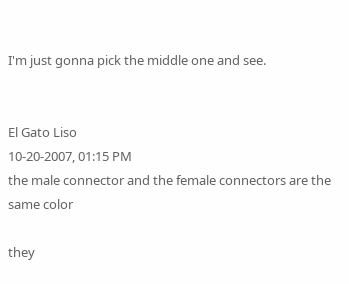I'm just gonna pick the middle one and see.


El Gato Liso
10-20-2007, 01:15 PM
the male connector and the female connectors are the same color

they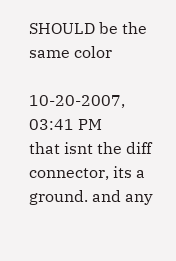SHOULD be the same color

10-20-2007, 03:41 PM
that isnt the diff connector, its a ground. and any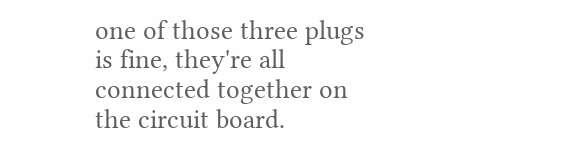one of those three plugs is fine, they're all connected together on the circuit board.